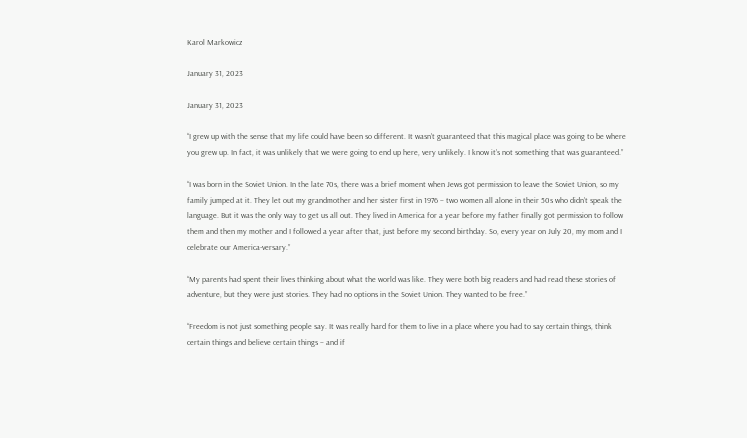Karol Markowicz

January 31, 2023

January 31, 2023

“I grew up with the sense that my life could have been so different. It wasn’t guaranteed that this magical place was going to be where you grew up. In fact, it was unlikely that we were going to end up here, very unlikely. I know it’s not something that was guaranteed.”

“I was born in the Soviet Union. In the late 70s, there was a brief moment when Jews got permission to leave the Soviet Union, so my family jumped at it. They let out my grandmother and her sister first in 1976 – two women all alone in their 50s who didn’t speak the language. But it was the only way to get us all out. They lived in America for a year before my father finally got permission to follow them and then my mother and I followed a year after that, just before my second birthday. So, every year on July 20, my mom and I celebrate our America-versary.”

“My parents had spent their lives thinking about what the world was like. They were both big readers and had read these stories of adventure, but they were just stories. They had no options in the Soviet Union. They wanted to be free.”

“Freedom is not just something people say. It was really hard for them to live in a place where you had to say certain things, think certain things and believe certain things – and if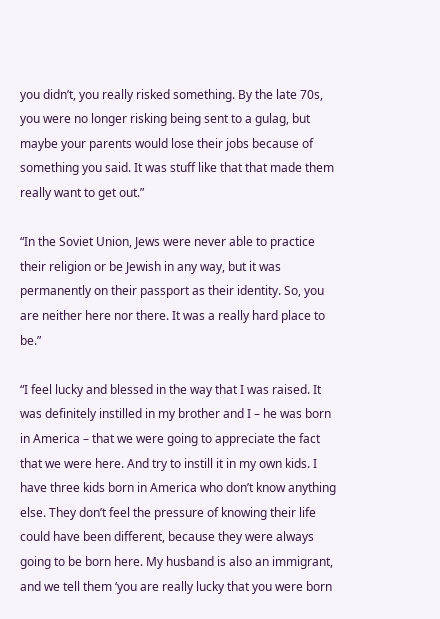you didn’t, you really risked something. By the late 70s, you were no longer risking being sent to a gulag, but maybe your parents would lose their jobs because of something you said. It was stuff like that that made them really want to get out.”

“In the Soviet Union, Jews were never able to practice their religion or be Jewish in any way, but it was permanently on their passport as their identity. So, you are neither here nor there. It was a really hard place to be.”

“I feel lucky and blessed in the way that I was raised. It was definitely instilled in my brother and I – he was born in America – that we were going to appreciate the fact that we were here. And try to instill it in my own kids. I have three kids born in America who don’t know anything else. They don’t feel the pressure of knowing their life could have been different, because they were always going to be born here. My husband is also an immigrant, and we tell them ‘you are really lucky that you were born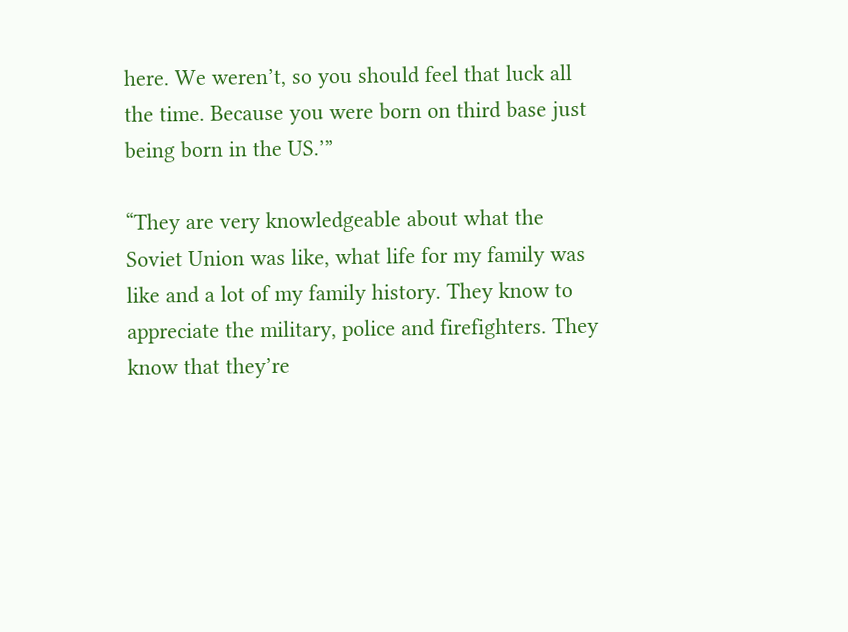here. We weren’t, so you should feel that luck all the time. Because you were born on third base just being born in the US.’”

“They are very knowledgeable about what the Soviet Union was like, what life for my family was like and a lot of my family history. They know to appreciate the military, police and firefighters. They know that they’re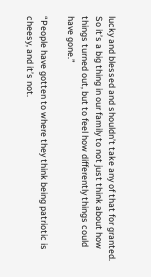lucky and blessed and shouldn’t take any of that for granted. So it’s a big thing in our family to not just think about how things turned out, but to feel how differently things could have gone.”

“People have gotten to where they think being patriotic is cheesy, and it’s not.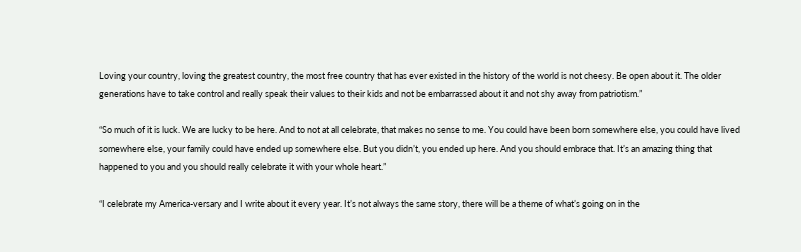Loving your country, loving the greatest country, the most free country that has ever existed in the history of the world is not cheesy. Be open about it. The older generations have to take control and really speak their values to their kids and not be embarrassed about it and not shy away from patriotism.”

“So much of it is luck. We are lucky to be here. And to not at all celebrate, that makes no sense to me. You could have been born somewhere else, you could have lived somewhere else, your family could have ended up somewhere else. But you didn’t, you ended up here. And you should embrace that. It’s an amazing thing that happened to you and you should really celebrate it with your whole heart.”

“I celebrate my America-versary and I write about it every year. It’s not always the same story, there will be a theme of what’s going on in the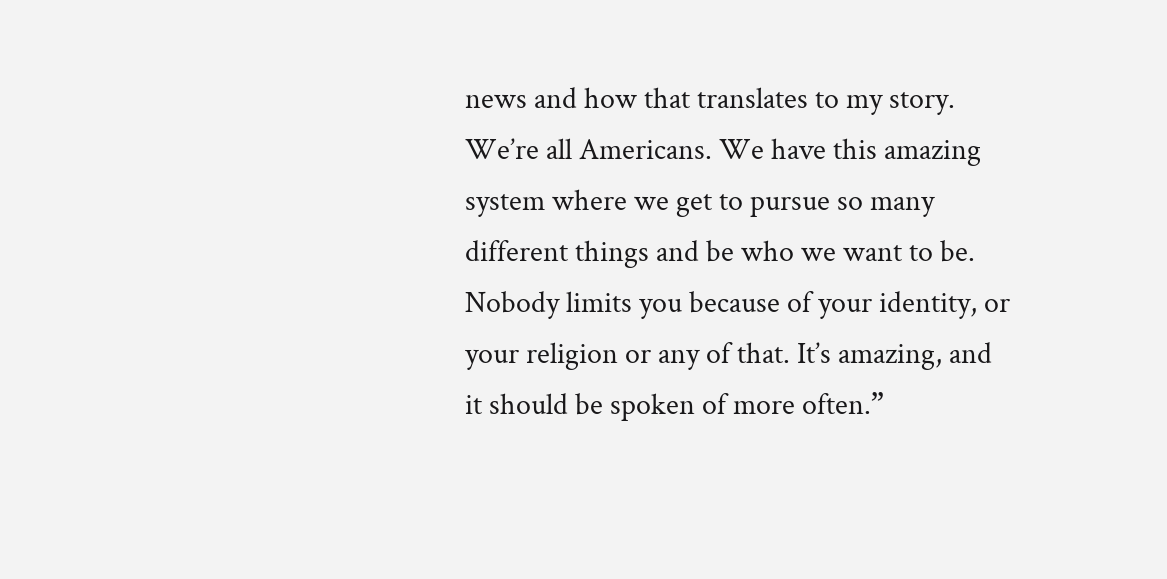news and how that translates to my story. We’re all Americans. We have this amazing system where we get to pursue so many different things and be who we want to be. Nobody limits you because of your identity, or your religion or any of that. It’s amazing, and it should be spoken of more often.”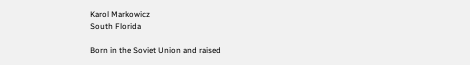Karol Markowicz
South Florida

Born in the Soviet Union and raised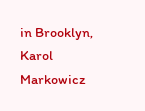in Brooklyn, Karol Markowicz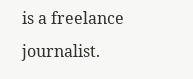is a freelance journalist.